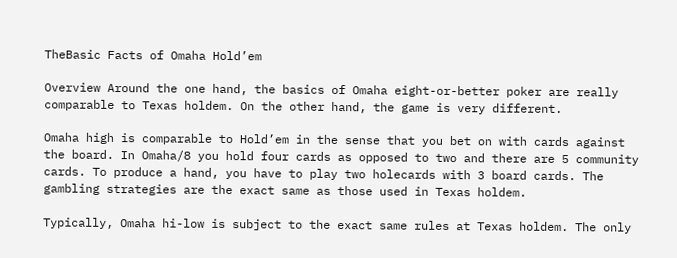TheBasic Facts of Omaha Hold’em

Overview Around the one hand, the basics of Omaha eight-or-better poker are really comparable to Texas holdem. On the other hand, the game is very different.

Omaha high is comparable to Hold’em in the sense that you bet on with cards against the board. In Omaha/8 you hold four cards as opposed to two and there are 5 community cards. To produce a hand, you have to play two holecards with 3 board cards. The gambling strategies are the exact same as those used in Texas holdem.

Typically, Omaha hi-low is subject to the exact same rules at Texas holdem. The only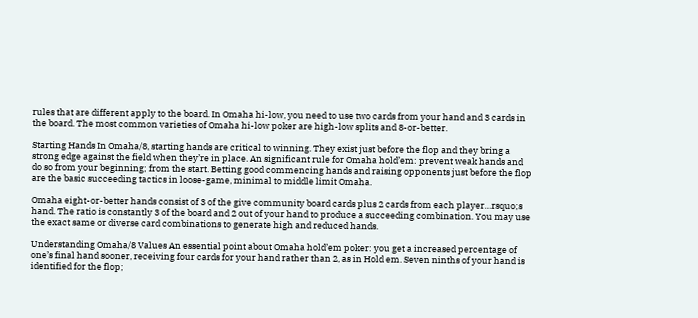rules that are different apply to the board. In Omaha hi-low, you need to use two cards from your hand and 3 cards in the board. The most common varieties of Omaha hi-low poker are high-low splits and 8-or-better.

Starting Hands In Omaha/8, starting hands are critical to winning. They exist just before the flop and they bring a strong edge against the field when they’re in place. An significant rule for Omaha hold’em: prevent weak hands and do so from your beginning; from the start. Betting good commencing hands and raising opponents just before the flop are the basic succeeding tactics in loose-game, minimal to middle limit Omaha.

Omaha eight-or-better hands consist of 3 of the give community board cards plus 2 cards from each player…rsquo;s hand. The ratio is constantly 3 of the board and 2 out of your hand to produce a succeeding combination. You may use the exact same or diverse card combinations to generate high and reduced hands.

Understanding Omaha/8 Values An essential point about Omaha hold’em poker: you get a increased percentage of one’s final hand sooner, receiving four cards for your hand rather than 2, as in Hold em. Seven ninths of your hand is identified for the flop;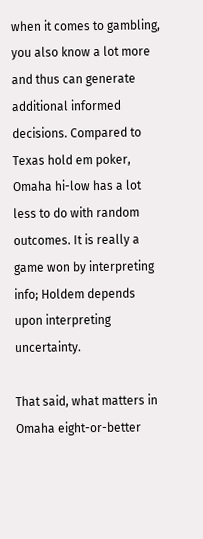when it comes to gambling, you also know a lot more and thus can generate additional informed decisions. Compared to Texas hold em poker, Omaha hi-low has a lot less to do with random outcomes. It is really a game won by interpreting info; Holdem depends upon interpreting uncertainty.

That said, what matters in Omaha eight-or-better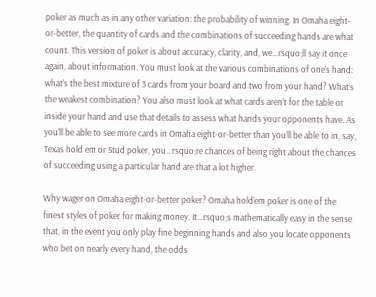poker as much as in any other variation: the probability of winning. In Omaha eight-or-better, the quantity of cards and the combinations of succeeding hands are what count. This version of poker is about accuracy, clarity, and, we…rsquo;ll say it once again, about information. You must look at the various combinations of one’s hand: what’s the best mixture of 3 cards from your board and two from your hand? What’s the weakest combination? You also must look at what cards aren’t for the table or inside your hand and use that details to assess what hands your opponents have. As you’ll be able to see more cards in Omaha eight-or-better than you’ll be able to in, say, Texas hold em or Stud poker, you…rsquo;re chances of being right about the chances of succeeding using a particular hand are that a lot higher.

Why wager on Omaha eight-or-better poker? Omaha hold’em poker is one of the finest styles of poker for making money. It…rsquo;s mathematically easy in the sense that, in the event you only play fine beginning hands and also you locate opponents who bet on nearly every hand, the odds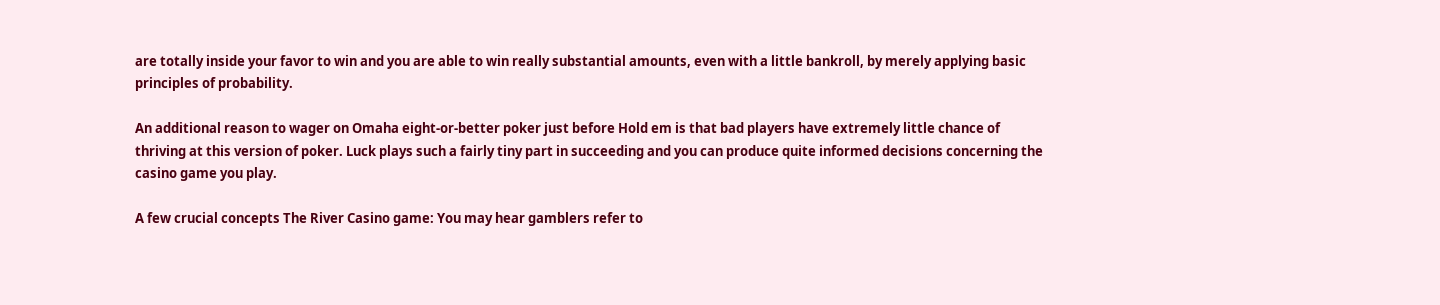are totally inside your favor to win and you are able to win really substantial amounts, even with a little bankroll, by merely applying basic principles of probability.

An additional reason to wager on Omaha eight-or-better poker just before Hold em is that bad players have extremely little chance of thriving at this version of poker. Luck plays such a fairly tiny part in succeeding and you can produce quite informed decisions concerning the casino game you play.

A few crucial concepts The River Casino game: You may hear gamblers refer to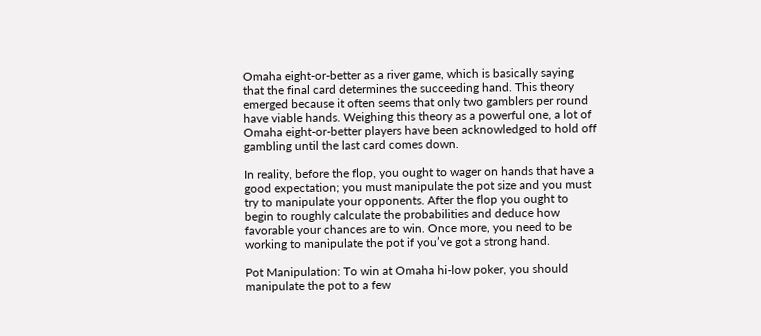Omaha eight-or-better as a river game, which is basically saying that the final card determines the succeeding hand. This theory emerged because it often seems that only two gamblers per round have viable hands. Weighing this theory as a powerful one, a lot of Omaha eight-or-better players have been acknowledged to hold off gambling until the last card comes down.

In reality, before the flop, you ought to wager on hands that have a good expectation; you must manipulate the pot size and you must try to manipulate your opponents. After the flop you ought to begin to roughly calculate the probabilities and deduce how favorable your chances are to win. Once more, you need to be working to manipulate the pot if you’ve got a strong hand.

Pot Manipulation: To win at Omaha hi-low poker, you should manipulate the pot to a few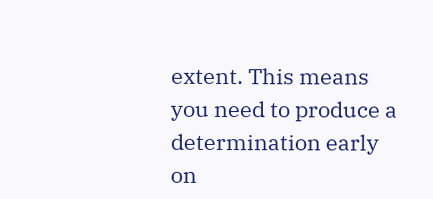extent. This means you need to produce a determination early on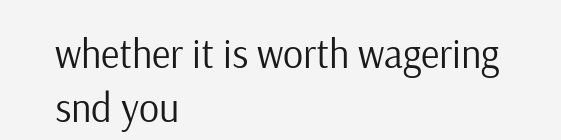whether it is worth wagering snd you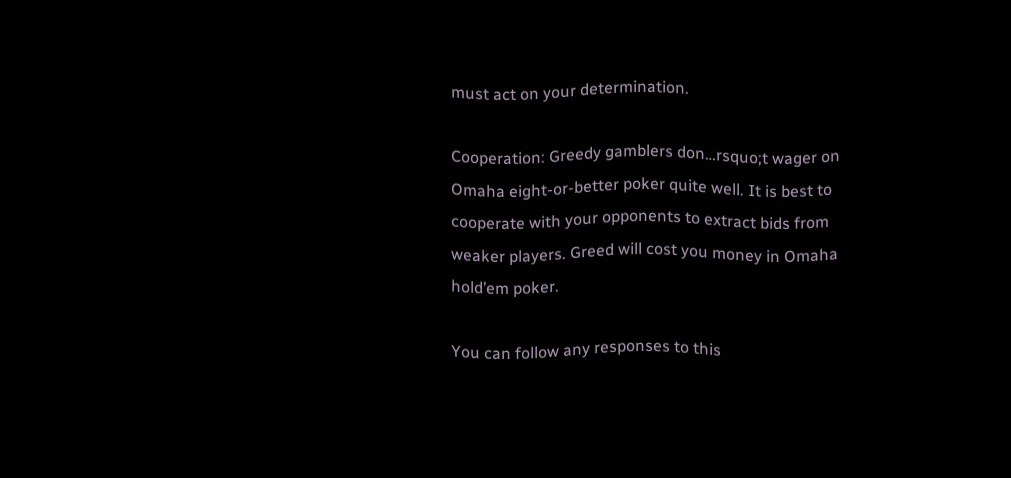must act on your determination.

Cooperation: Greedy gamblers don…rsquo;t wager on Omaha eight-or-better poker quite well. It is best to cooperate with your opponents to extract bids from weaker players. Greed will cost you money in Omaha hold’em poker.

You can follow any responses to this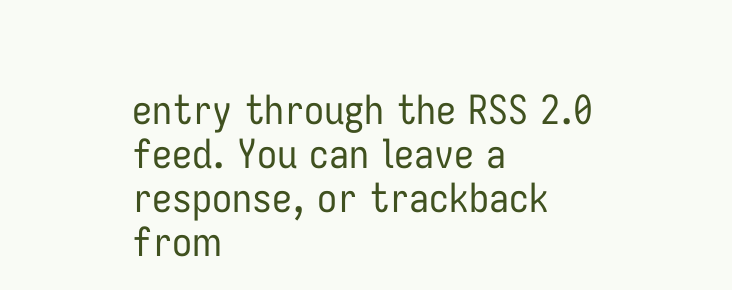entry through the RSS 2.0 feed. You can leave a response, or trackback from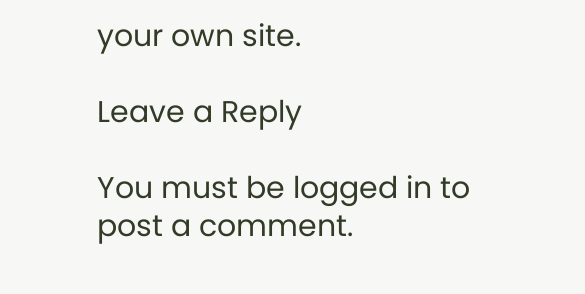your own site.

Leave a Reply

You must be logged in to post a comment.